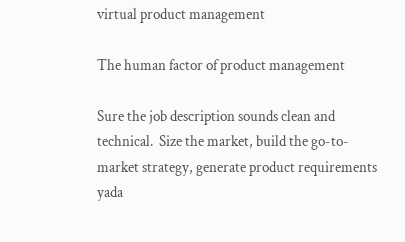virtual product management

The human factor of product management

Sure the job description sounds clean and technical.  Size the market, build the go-to-market strategy, generate product requirements yada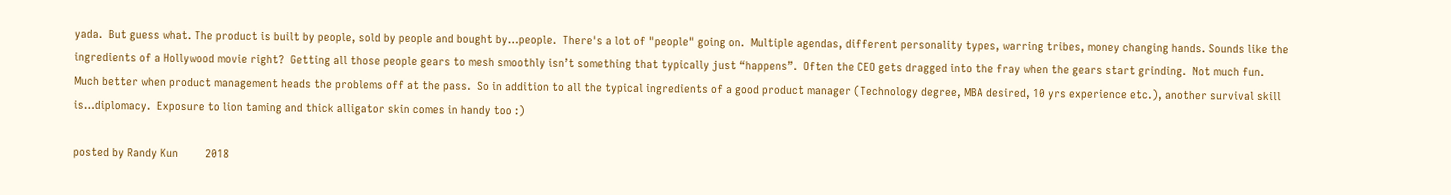yada.  But guess what. The product is built by people, sold by people and bought by…people.  There's a lot of "people" going on.  Multiple agendas, different personality types, warring tribes, money changing hands. Sounds like the ingredients of a Hollywood movie right?  Getting all those people gears to mesh smoothly isn’t something that typically just “happens”.  Often the CEO gets dragged into the fray when the gears start grinding.  Not much fun.  Much better when product management heads the problems off at the pass.  So in addition to all the typical ingredients of a good product manager (Technology degree, MBA desired, 10 yrs experience etc.), another survival skill is…diplomacy.  Exposure to lion taming and thick alligator skin comes in handy too :)

posted by Randy Kun         2018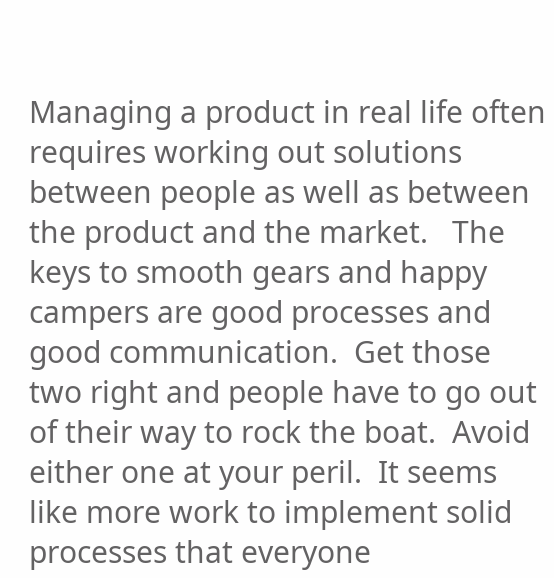Managing a product in real life often requires working out solutions between people as well as between the product and the market.   The keys to smooth gears and happy campers are good processes and good communication.  Get those two right and people have to go out of their way to rock the boat.  Avoid either one at your peril.  It seems like more work to implement solid processes that everyone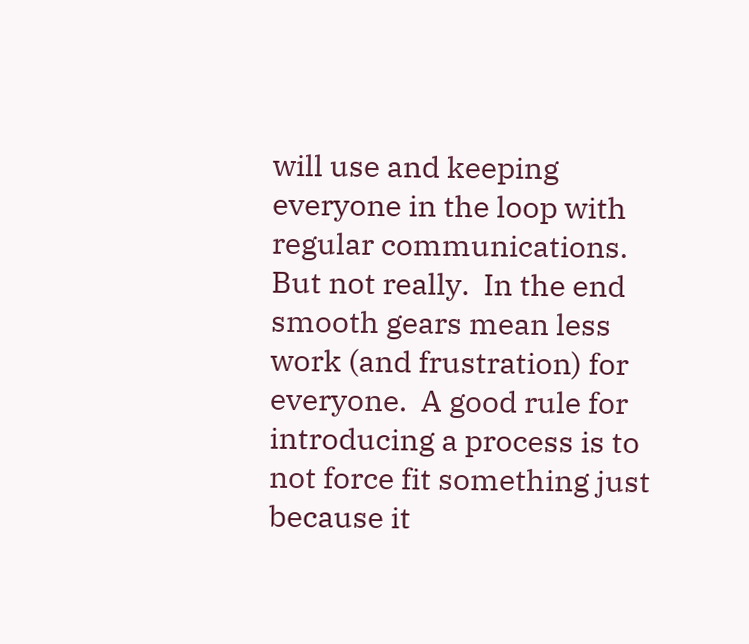will use and keeping everyone in the loop with regular communications.  But not really.  In the end smooth gears mean less work (and frustration) for everyone.  A good rule for introducing a process is to not force fit something just because it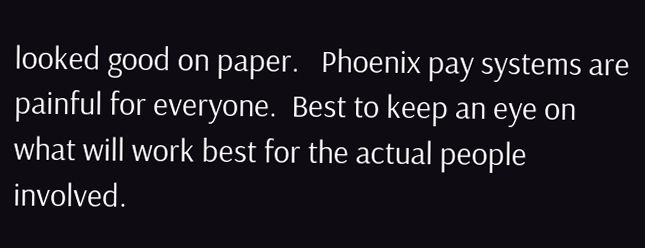looked good on paper.   Phoenix pay systems are painful for everyone.  Best to keep an eye on what will work best for the actual people involved.